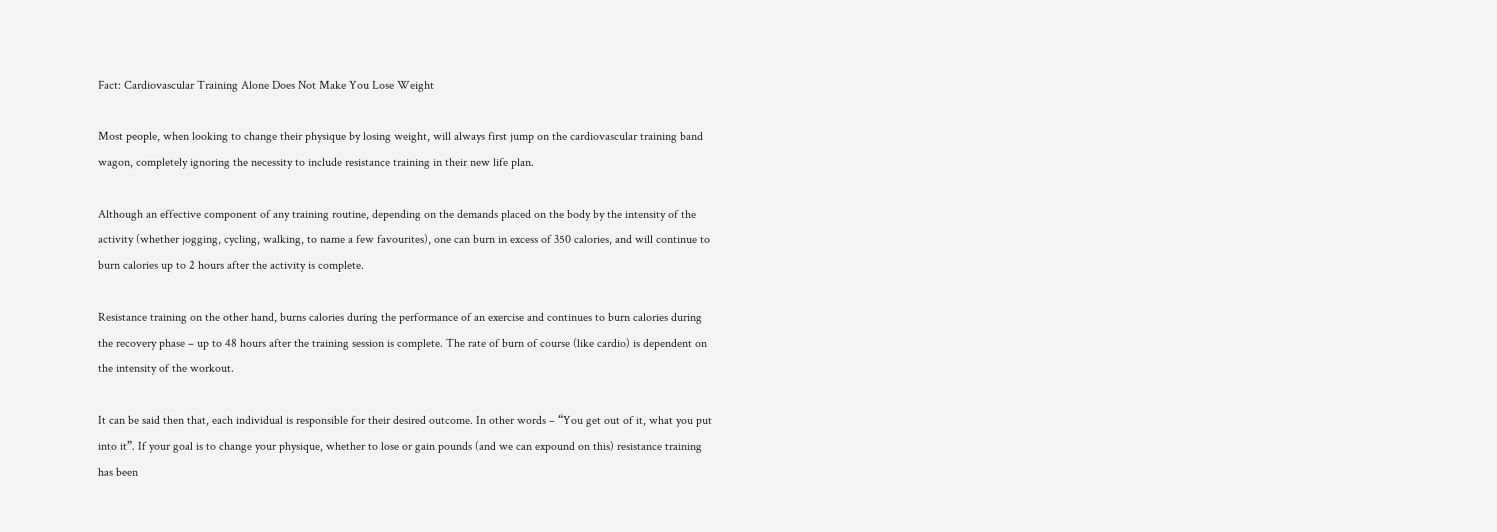Fact: Cardiovascular Training Alone Does Not Make You Lose Weight

Most people, when looking to change their physique by losing weight, will always first jump on the cardiovascular training band wagon, completely ignoring the necessity to include resistance training in their new life plan.

Although an effective component of any training routine, depending on the demands placed on the body by the intensity of the activity (whether jogging, cycling, walking, to name a few favourites), one can burn in excess of 350 calories, and will continue to burn calories up to 2 hours after the activity is complete.

Resistance training on the other hand, burns calories during the performance of an exercise and continues to burn calories during the recovery phase – up to 48 hours after the training session is complete. The rate of burn of course (like cardio) is dependent on the intensity of the workout.

It can be said then that, each individual is responsible for their desired outcome. In other words – “You get out of it, what you put into it”. If your goal is to change your physique, whether to lose or gain pounds (and we can expound on this) resistance training has been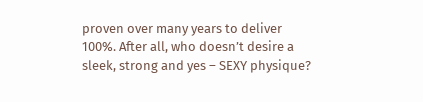proven over many years to deliver 100%. After all, who doesn’t desire a sleek, strong and yes – SEXY physique?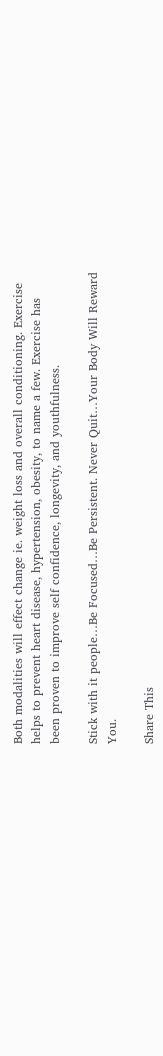Both modalities will effect change ie. weight loss and overall conditioning. Exercise helps to prevent heart disease, hypertension, obesity, to name a few. Exercise has been proven to improve self confidence, longevity, and youthfulness.

Stick with it people…Be Focused…Be Persistent. Never Quit…Your Body Will Reward You.

Share This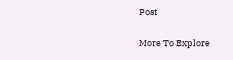Post

More To Explore